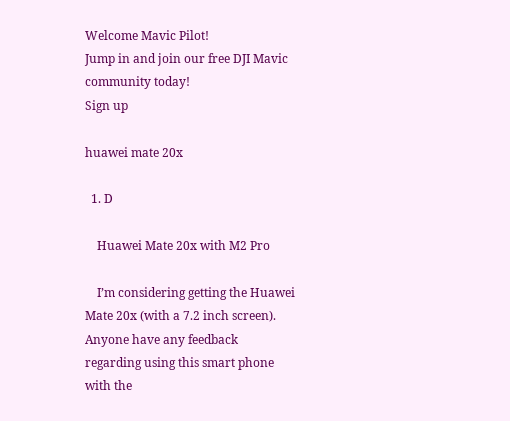Welcome Mavic Pilot!
Jump in and join our free DJI Mavic community today!
Sign up

huawei mate 20x

  1. D

    Huawei Mate 20x with M2 Pro

    I’m considering getting the Huawei Mate 20x (with a 7.2 inch screen). Anyone have any feedback regarding using this smart phone with the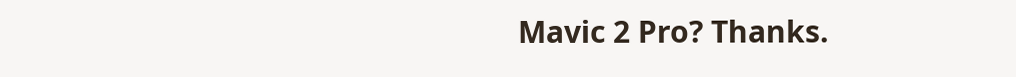Mavic 2 Pro? Thanks.